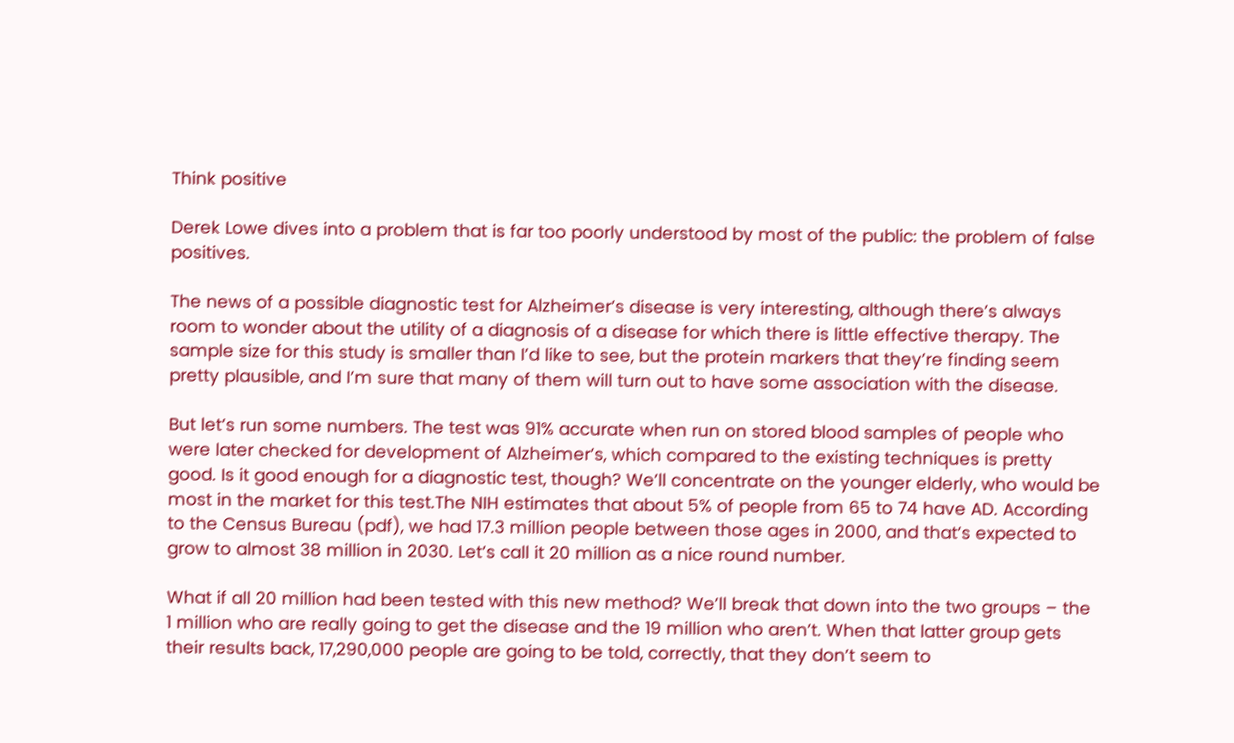Think positive

Derek Lowe dives into a problem that is far too poorly understood by most of the public: the problem of false positives.

The news of a possible diagnostic test for Alzheimer’s disease is very interesting, although there’s always room to wonder about the utility of a diagnosis of a disease for which there is little effective therapy. The sample size for this study is smaller than I’d like to see, but the protein markers that they’re finding seem pretty plausible, and I’m sure that many of them will turn out to have some association with the disease.

But let’s run some numbers. The test was 91% accurate when run on stored blood samples of people who were later checked for development of Alzheimer’s, which compared to the existing techniques is pretty good. Is it good enough for a diagnostic test, though? We’ll concentrate on the younger elderly, who would be most in the market for this test.The NIH estimates that about 5% of people from 65 to 74 have AD. According to the Census Bureau (pdf), we had 17.3 million people between those ages in 2000, and that’s expected to grow to almost 38 million in 2030. Let’s call it 20 million as a nice round number.

What if all 20 million had been tested with this new method? We’ll break that down into the two groups – the 1 million who are really going to get the disease and the 19 million who aren’t. When that latter group gets their results back, 17,290,000 people are going to be told, correctly, that they don’t seem to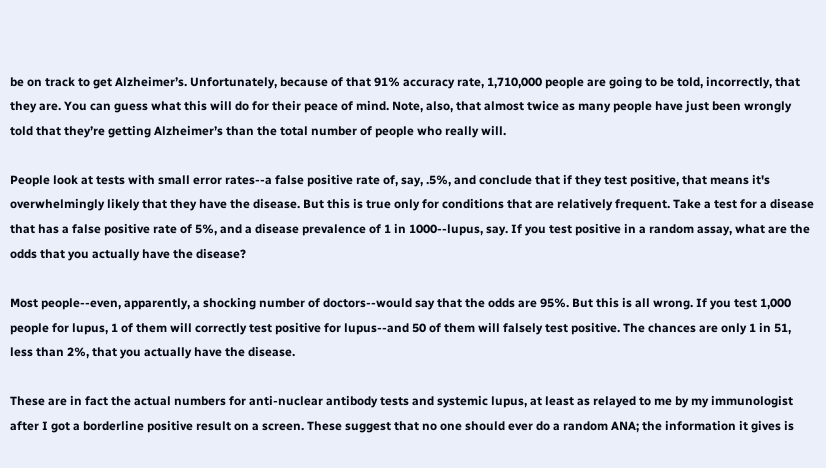be on track to get Alzheimer’s. Unfortunately, because of that 91% accuracy rate, 1,710,000 people are going to be told, incorrectly, that they are. You can guess what this will do for their peace of mind. Note, also, that almost twice as many people have just been wrongly told that they’re getting Alzheimer’s than the total number of people who really will.

People look at tests with small error rates--a false positive rate of, say, .5%, and conclude that if they test positive, that means it's overwhelmingly likely that they have the disease. But this is true only for conditions that are relatively frequent. Take a test for a disease that has a false positive rate of 5%, and a disease prevalence of 1 in 1000--lupus, say. If you test positive in a random assay, what are the odds that you actually have the disease?

Most people--even, apparently, a shocking number of doctors--would say that the odds are 95%. But this is all wrong. If you test 1,000 people for lupus, 1 of them will correctly test positive for lupus--and 50 of them will falsely test positive. The chances are only 1 in 51, less than 2%, that you actually have the disease.

These are in fact the actual numbers for anti-nuclear antibody tests and systemic lupus, at least as relayed to me by my immunologist after I got a borderline positive result on a screen. These suggest that no one should ever do a random ANA; the information it gives is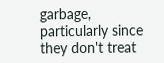garbage, particularly since they don't treat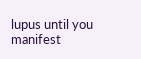lupus until you manifest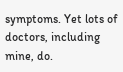symptoms. Yet lots of doctors, including mine, do.